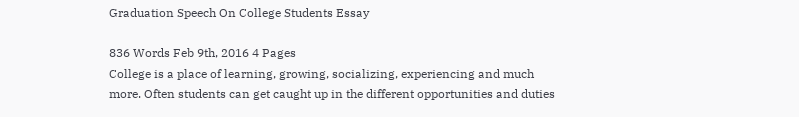Graduation Speech On College Students Essay

836 Words Feb 9th, 2016 4 Pages
College is a place of learning, growing, socializing, experiencing and much more. Often students can get caught up in the different opportunities and duties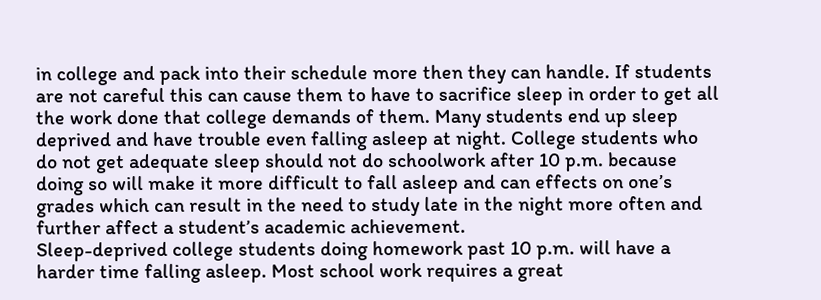in college and pack into their schedule more then they can handle. If students are not careful this can cause them to have to sacrifice sleep in order to get all the work done that college demands of them. Many students end up sleep deprived and have trouble even falling asleep at night. College students who do not get adequate sleep should not do schoolwork after 10 p.m. because doing so will make it more difficult to fall asleep and can effects on one’s grades which can result in the need to study late in the night more often and further affect a student’s academic achievement.
Sleep-deprived college students doing homework past 10 p.m. will have a harder time falling asleep. Most school work requires a great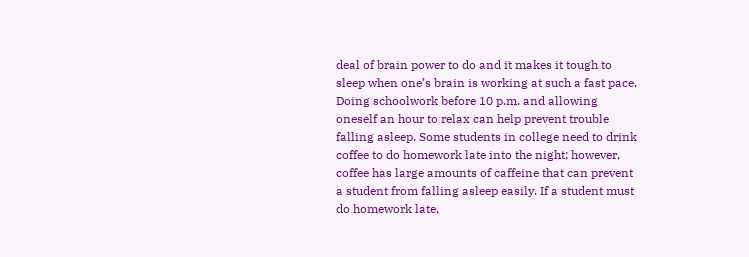deal of brain power to do and it makes it tough to sleep when one’s brain is working at such a fast pace. Doing schoolwork before 10 p.m. and allowing oneself an hour to relax can help prevent trouble falling asleep. Some students in college need to drink coffee to do homework late into the night; however, coffee has large amounts of caffeine that can prevent a student from falling asleep easily. If a student must do homework late,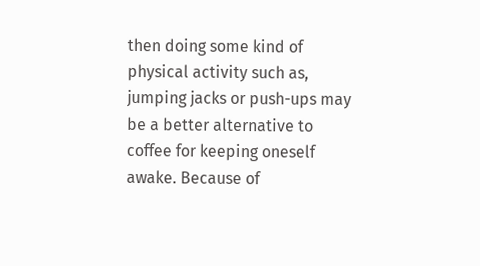then doing some kind of physical activity such as, jumping jacks or push-ups may be a better alternative to coffee for keeping oneself awake. Because of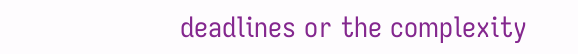deadlines or the complexity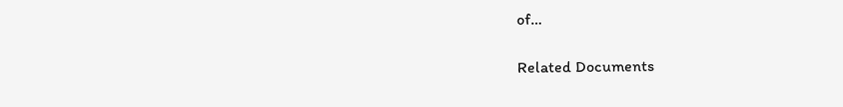of…

Related Documents